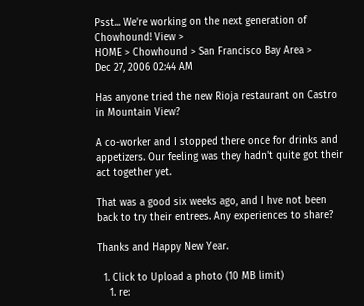Psst... We're working on the next generation of Chowhound! View >
HOME > Chowhound > San Francisco Bay Area >
Dec 27, 2006 02:44 AM

Has anyone tried the new Rioja restaurant on Castro in Mountain View?

A co-worker and I stopped there once for drinks and appetizers. Our feeling was they hadn't quite got their act together yet.

That was a good six weeks ago, and I hve not been back to try their entrees. Any experiences to share?

Thanks and Happy New Year.

  1. Click to Upload a photo (10 MB limit)
    1. re: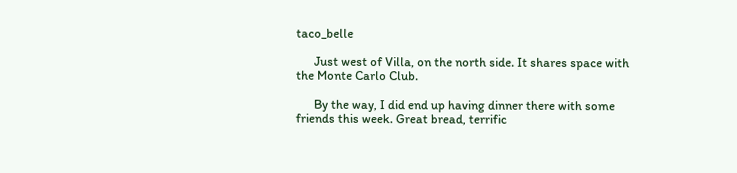taco_belle

      Just west of Villa, on the north side. It shares space with the Monte Carlo Club.

      By the way, I did end up having dinner there with some friends this week. Great bread, terrific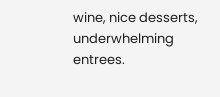wine, nice desserts, underwhelming entrees.